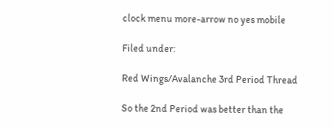clock menu more-arrow no yes mobile

Filed under:

Red Wings/Avalanche 3rd Period Thread

So the 2nd Period was better than the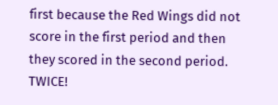first because the Red Wings did not score in the first period and then they scored in the second period. TWICE!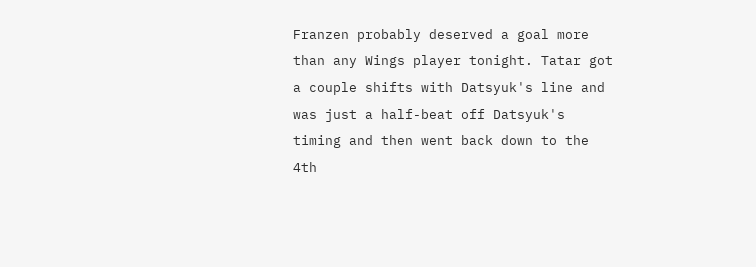Franzen probably deserved a goal more than any Wings player tonight. Tatar got a couple shifts with Datsyuk's line and was just a half-beat off Datsyuk's timing and then went back down to the 4th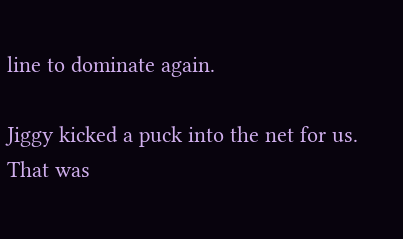line to dominate again.

Jiggy kicked a puck into the net for us. That was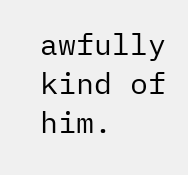awfully kind of him.